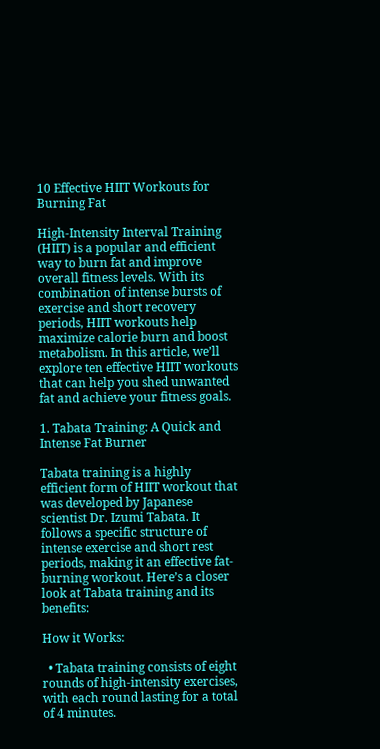10 Effective HIIT Workouts for Burning Fat

High-Intensity Interval Training (HIIT) is a popular and efficient way to burn fat and improve overall fitness levels. With its combination of intense bursts of exercise and short recovery periods, HIIT workouts help maximize calorie burn and boost metabolism. In this article, we’ll explore ten effective HIIT workouts that can help you shed unwanted fat and achieve your fitness goals.

1. Tabata Training: A Quick and Intense Fat Burner

Tabata training is a highly efficient form of HIIT workout that was developed by Japanese scientist Dr. Izumi Tabata. It follows a specific structure of intense exercise and short rest periods, making it an effective fat-burning workout. Here’s a closer look at Tabata training and its benefits:

How it Works:

  • Tabata training consists of eight rounds of high-intensity exercises, with each round lasting for a total of 4 minutes.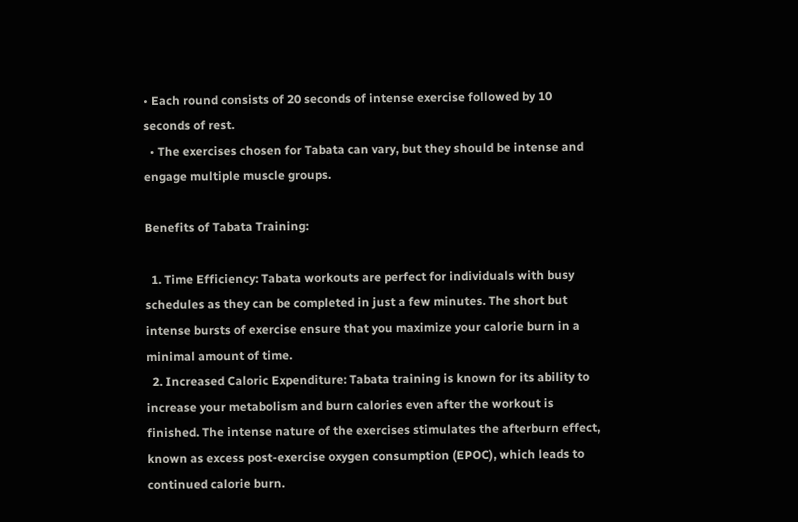• Each round consists of 20 seconds of intense exercise followed by 10 seconds of rest.
  • The exercises chosen for Tabata can vary, but they should be intense and engage multiple muscle groups.

Benefits of Tabata Training:

  1. Time Efficiency: Tabata workouts are perfect for individuals with busy schedules as they can be completed in just a few minutes. The short but intense bursts of exercise ensure that you maximize your calorie burn in a minimal amount of time.
  2. Increased Caloric Expenditure: Tabata training is known for its ability to increase your metabolism and burn calories even after the workout is finished. The intense nature of the exercises stimulates the afterburn effect, known as excess post-exercise oxygen consumption (EPOC), which leads to continued calorie burn.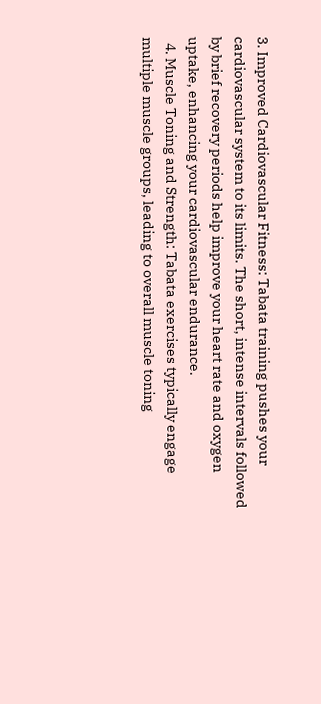3. Improved Cardiovascular Fitness: Tabata training pushes your cardiovascular system to its limits. The short, intense intervals followed by brief recovery periods help improve your heart rate and oxygen uptake, enhancing your cardiovascular endurance.
  4. Muscle Toning and Strength: Tabata exercises typically engage multiple muscle groups, leading to overall muscle toning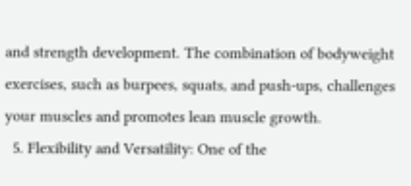and strength development. The combination of bodyweight exercises, such as burpees, squats, and push-ups, challenges your muscles and promotes lean muscle growth.
  5. Flexibility and Versatility: One of the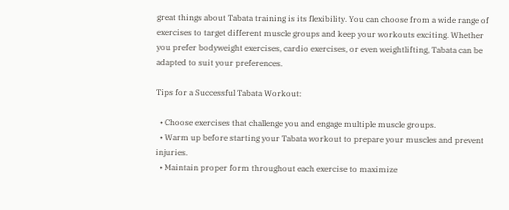great things about Tabata training is its flexibility. You can choose from a wide range of exercises to target different muscle groups and keep your workouts exciting. Whether you prefer bodyweight exercises, cardio exercises, or even weightlifting, Tabata can be adapted to suit your preferences.

Tips for a Successful Tabata Workout:

  • Choose exercises that challenge you and engage multiple muscle groups.
  • Warm up before starting your Tabata workout to prepare your muscles and prevent injuries.
  • Maintain proper form throughout each exercise to maximize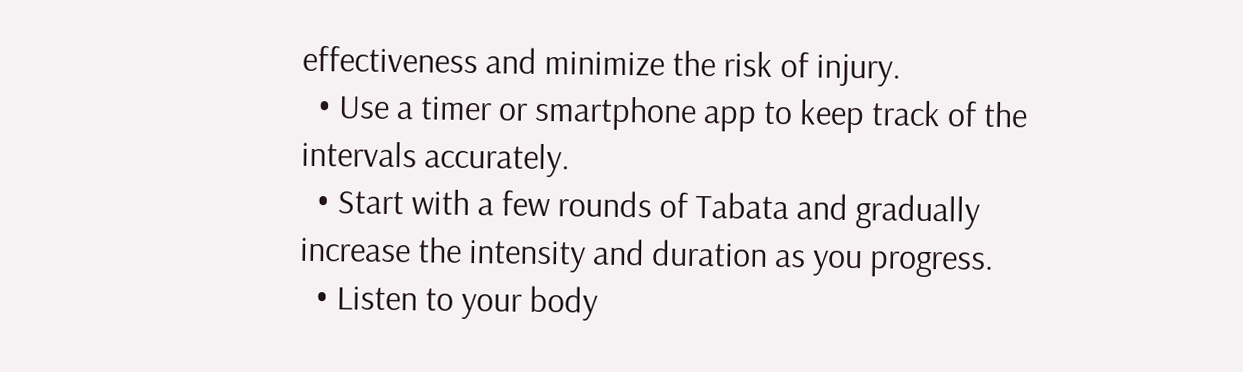effectiveness and minimize the risk of injury.
  • Use a timer or smartphone app to keep track of the intervals accurately.
  • Start with a few rounds of Tabata and gradually increase the intensity and duration as you progress.
  • Listen to your body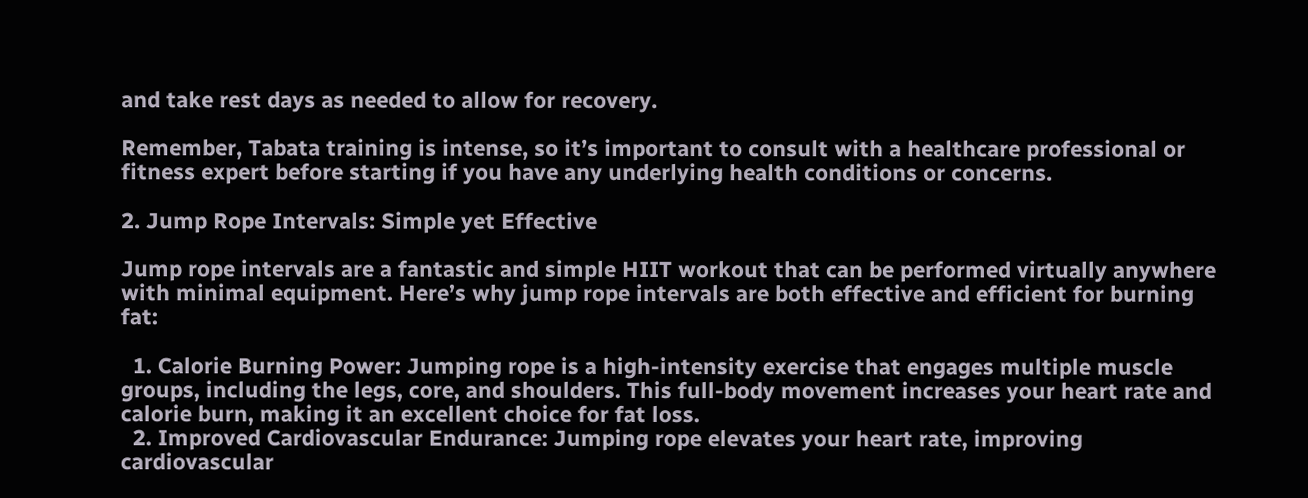and take rest days as needed to allow for recovery.

Remember, Tabata training is intense, so it’s important to consult with a healthcare professional or fitness expert before starting if you have any underlying health conditions or concerns.

2. Jump Rope Intervals: Simple yet Effective

Jump rope intervals are a fantastic and simple HIIT workout that can be performed virtually anywhere with minimal equipment. Here’s why jump rope intervals are both effective and efficient for burning fat:

  1. Calorie Burning Power: Jumping rope is a high-intensity exercise that engages multiple muscle groups, including the legs, core, and shoulders. This full-body movement increases your heart rate and calorie burn, making it an excellent choice for fat loss.
  2. Improved Cardiovascular Endurance: Jumping rope elevates your heart rate, improving cardiovascular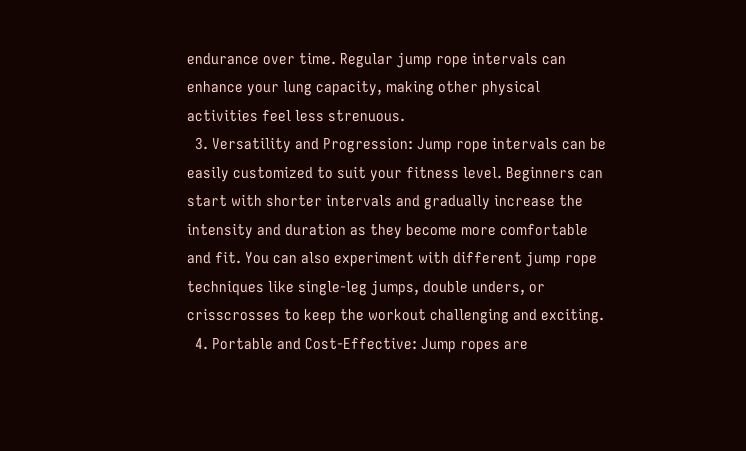endurance over time. Regular jump rope intervals can enhance your lung capacity, making other physical activities feel less strenuous.
  3. Versatility and Progression: Jump rope intervals can be easily customized to suit your fitness level. Beginners can start with shorter intervals and gradually increase the intensity and duration as they become more comfortable and fit. You can also experiment with different jump rope techniques like single-leg jumps, double unders, or crisscrosses to keep the workout challenging and exciting.
  4. Portable and Cost-Effective: Jump ropes are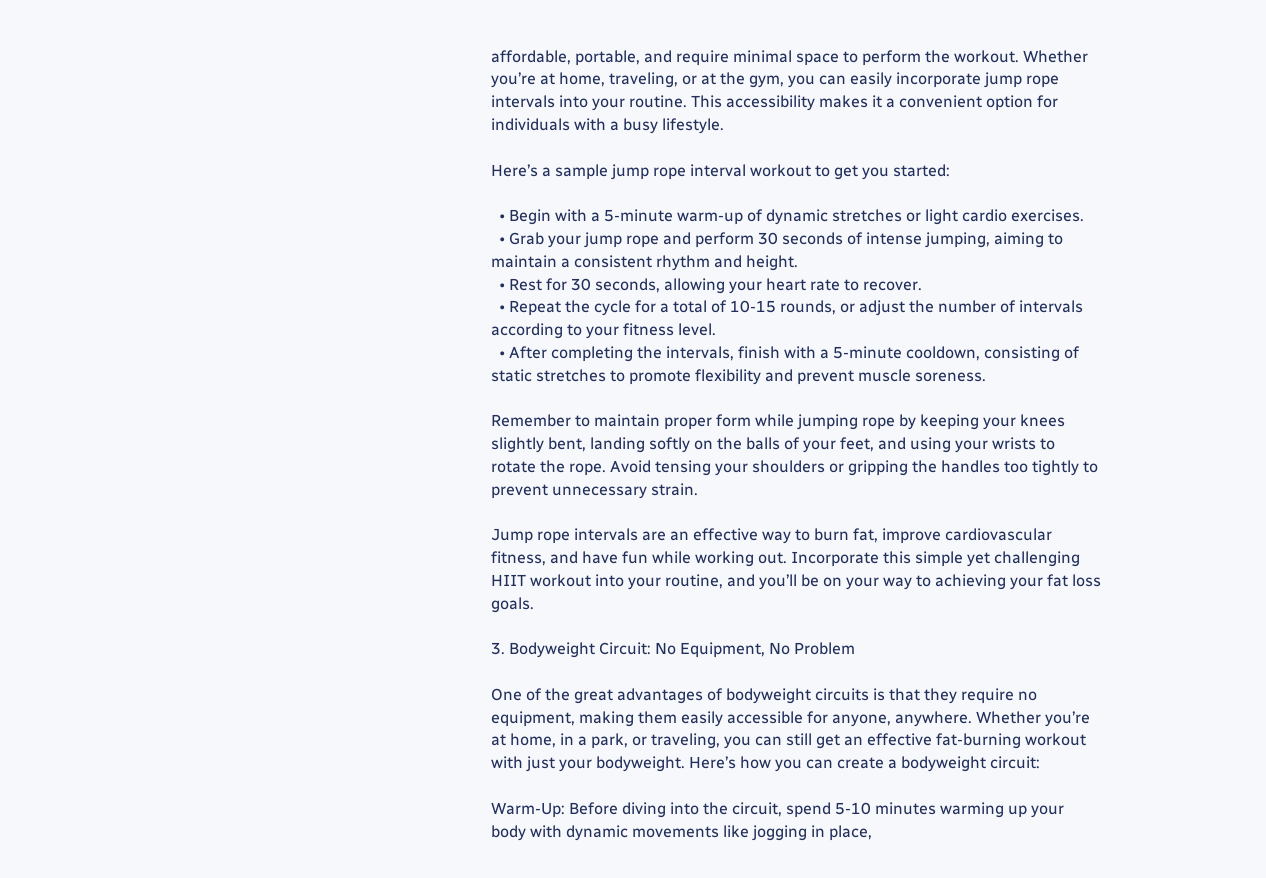affordable, portable, and require minimal space to perform the workout. Whether you’re at home, traveling, or at the gym, you can easily incorporate jump rope intervals into your routine. This accessibility makes it a convenient option for individuals with a busy lifestyle.

Here’s a sample jump rope interval workout to get you started:

  • Begin with a 5-minute warm-up of dynamic stretches or light cardio exercises.
  • Grab your jump rope and perform 30 seconds of intense jumping, aiming to maintain a consistent rhythm and height.
  • Rest for 30 seconds, allowing your heart rate to recover.
  • Repeat the cycle for a total of 10-15 rounds, or adjust the number of intervals according to your fitness level.
  • After completing the intervals, finish with a 5-minute cooldown, consisting of static stretches to promote flexibility and prevent muscle soreness.

Remember to maintain proper form while jumping rope by keeping your knees slightly bent, landing softly on the balls of your feet, and using your wrists to rotate the rope. Avoid tensing your shoulders or gripping the handles too tightly to prevent unnecessary strain.

Jump rope intervals are an effective way to burn fat, improve cardiovascular fitness, and have fun while working out. Incorporate this simple yet challenging HIIT workout into your routine, and you’ll be on your way to achieving your fat loss goals.

3. Bodyweight Circuit: No Equipment, No Problem

One of the great advantages of bodyweight circuits is that they require no equipment, making them easily accessible for anyone, anywhere. Whether you’re at home, in a park, or traveling, you can still get an effective fat-burning workout with just your bodyweight. Here’s how you can create a bodyweight circuit:

Warm-Up: Before diving into the circuit, spend 5-10 minutes warming up your body with dynamic movements like jogging in place,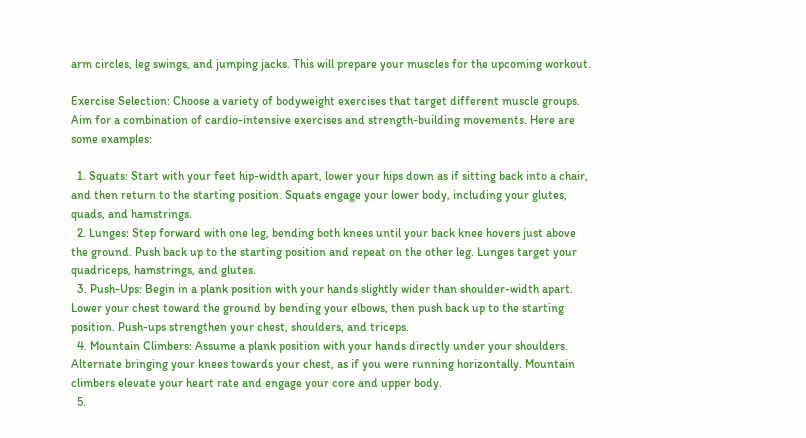arm circles, leg swings, and jumping jacks. This will prepare your muscles for the upcoming workout.

Exercise Selection: Choose a variety of bodyweight exercises that target different muscle groups. Aim for a combination of cardio-intensive exercises and strength-building movements. Here are some examples:

  1. Squats: Start with your feet hip-width apart, lower your hips down as if sitting back into a chair, and then return to the starting position. Squats engage your lower body, including your glutes, quads, and hamstrings.
  2. Lunges: Step forward with one leg, bending both knees until your back knee hovers just above the ground. Push back up to the starting position and repeat on the other leg. Lunges target your quadriceps, hamstrings, and glutes.
  3. Push-Ups: Begin in a plank position with your hands slightly wider than shoulder-width apart. Lower your chest toward the ground by bending your elbows, then push back up to the starting position. Push-ups strengthen your chest, shoulders, and triceps.
  4. Mountain Climbers: Assume a plank position with your hands directly under your shoulders. Alternate bringing your knees towards your chest, as if you were running horizontally. Mountain climbers elevate your heart rate and engage your core and upper body.
  5.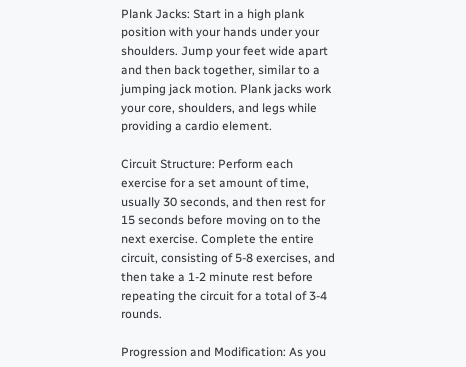Plank Jacks: Start in a high plank position with your hands under your shoulders. Jump your feet wide apart and then back together, similar to a jumping jack motion. Plank jacks work your core, shoulders, and legs while providing a cardio element.

Circuit Structure: Perform each exercise for a set amount of time, usually 30 seconds, and then rest for 15 seconds before moving on to the next exercise. Complete the entire circuit, consisting of 5-8 exercises, and then take a 1-2 minute rest before repeating the circuit for a total of 3-4 rounds.

Progression and Modification: As you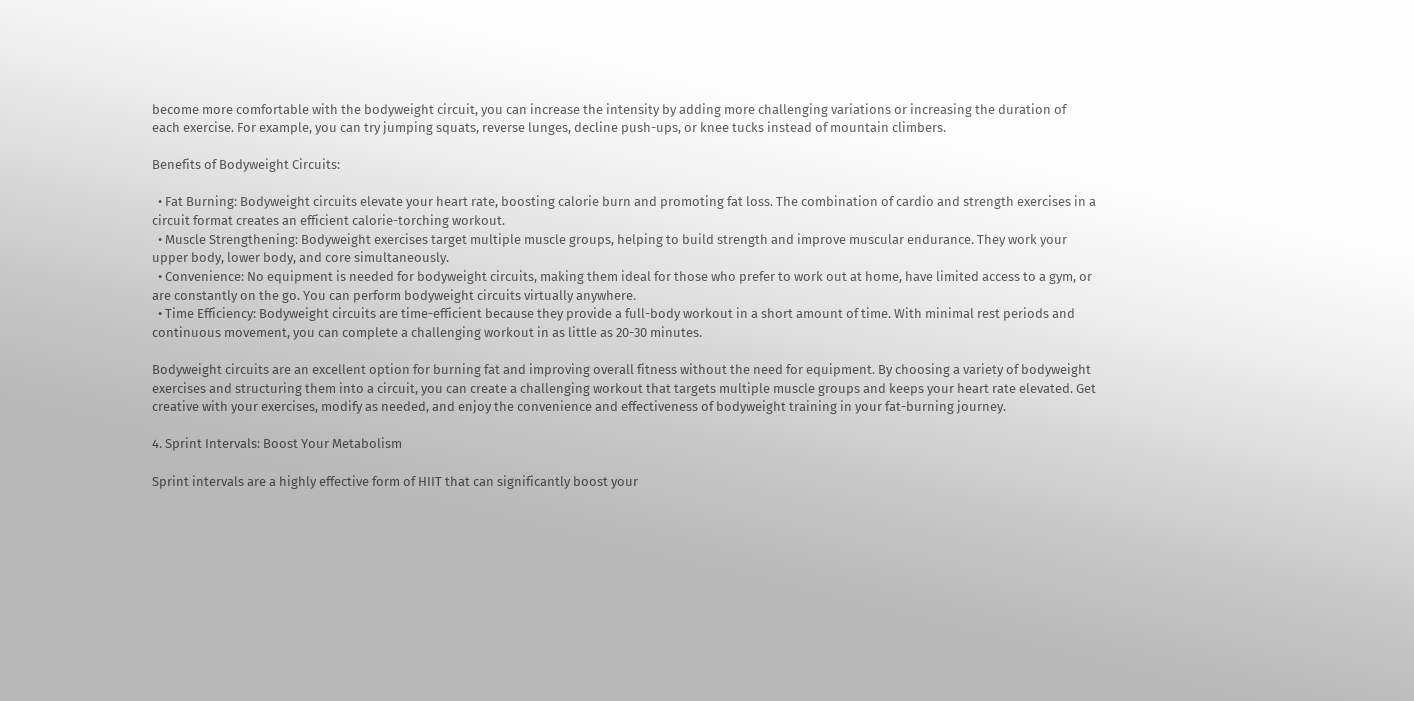become more comfortable with the bodyweight circuit, you can increase the intensity by adding more challenging variations or increasing the duration of each exercise. For example, you can try jumping squats, reverse lunges, decline push-ups, or knee tucks instead of mountain climbers.

Benefits of Bodyweight Circuits:

  • Fat Burning: Bodyweight circuits elevate your heart rate, boosting calorie burn and promoting fat loss. The combination of cardio and strength exercises in a circuit format creates an efficient calorie-torching workout.
  • Muscle Strengthening: Bodyweight exercises target multiple muscle groups, helping to build strength and improve muscular endurance. They work your upper body, lower body, and core simultaneously.
  • Convenience: No equipment is needed for bodyweight circuits, making them ideal for those who prefer to work out at home, have limited access to a gym, or are constantly on the go. You can perform bodyweight circuits virtually anywhere.
  • Time Efficiency: Bodyweight circuits are time-efficient because they provide a full-body workout in a short amount of time. With minimal rest periods and continuous movement, you can complete a challenging workout in as little as 20-30 minutes.

Bodyweight circuits are an excellent option for burning fat and improving overall fitness without the need for equipment. By choosing a variety of bodyweight exercises and structuring them into a circuit, you can create a challenging workout that targets multiple muscle groups and keeps your heart rate elevated. Get creative with your exercises, modify as needed, and enjoy the convenience and effectiveness of bodyweight training in your fat-burning journey.

4. Sprint Intervals: Boost Your Metabolism

Sprint intervals are a highly effective form of HIIT that can significantly boost your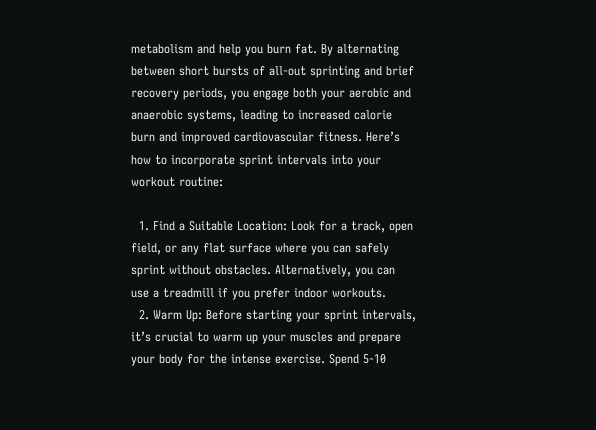metabolism and help you burn fat. By alternating between short bursts of all-out sprinting and brief recovery periods, you engage both your aerobic and anaerobic systems, leading to increased calorie burn and improved cardiovascular fitness. Here’s how to incorporate sprint intervals into your workout routine:

  1. Find a Suitable Location: Look for a track, open field, or any flat surface where you can safely sprint without obstacles. Alternatively, you can use a treadmill if you prefer indoor workouts.
  2. Warm Up: Before starting your sprint intervals, it’s crucial to warm up your muscles and prepare your body for the intense exercise. Spend 5-10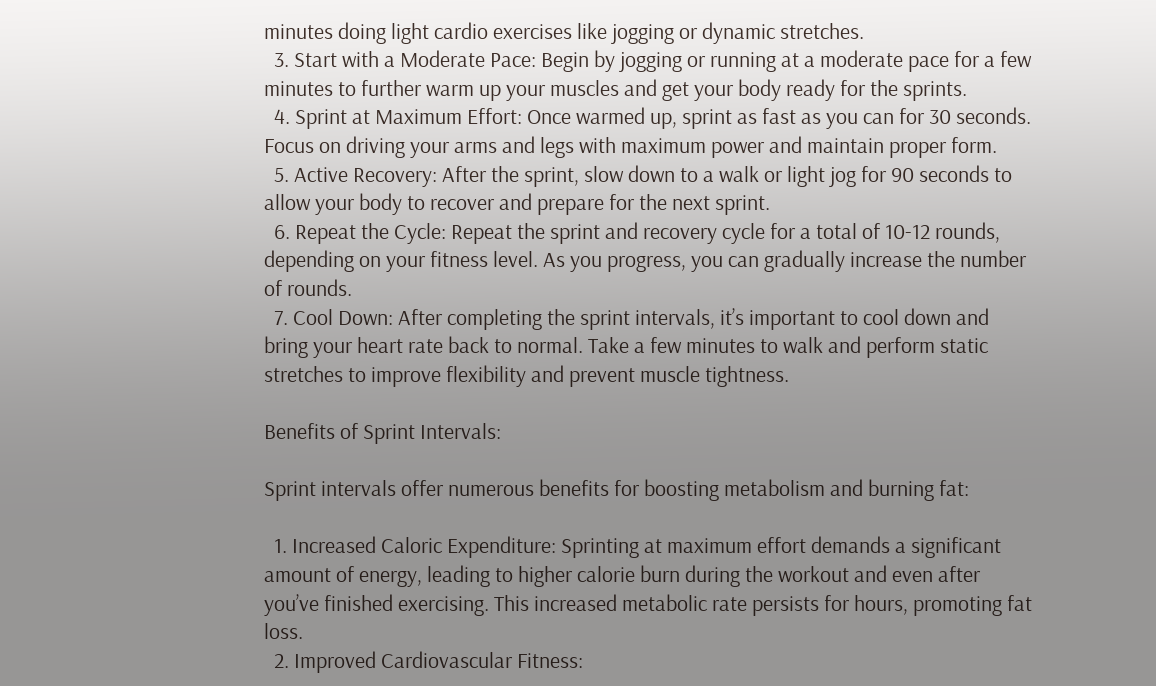minutes doing light cardio exercises like jogging or dynamic stretches.
  3. Start with a Moderate Pace: Begin by jogging or running at a moderate pace for a few minutes to further warm up your muscles and get your body ready for the sprints.
  4. Sprint at Maximum Effort: Once warmed up, sprint as fast as you can for 30 seconds. Focus on driving your arms and legs with maximum power and maintain proper form.
  5. Active Recovery: After the sprint, slow down to a walk or light jog for 90 seconds to allow your body to recover and prepare for the next sprint.
  6. Repeat the Cycle: Repeat the sprint and recovery cycle for a total of 10-12 rounds, depending on your fitness level. As you progress, you can gradually increase the number of rounds.
  7. Cool Down: After completing the sprint intervals, it’s important to cool down and bring your heart rate back to normal. Take a few minutes to walk and perform static stretches to improve flexibility and prevent muscle tightness.

Benefits of Sprint Intervals:

Sprint intervals offer numerous benefits for boosting metabolism and burning fat:

  1. Increased Caloric Expenditure: Sprinting at maximum effort demands a significant amount of energy, leading to higher calorie burn during the workout and even after you’ve finished exercising. This increased metabolic rate persists for hours, promoting fat loss.
  2. Improved Cardiovascular Fitness: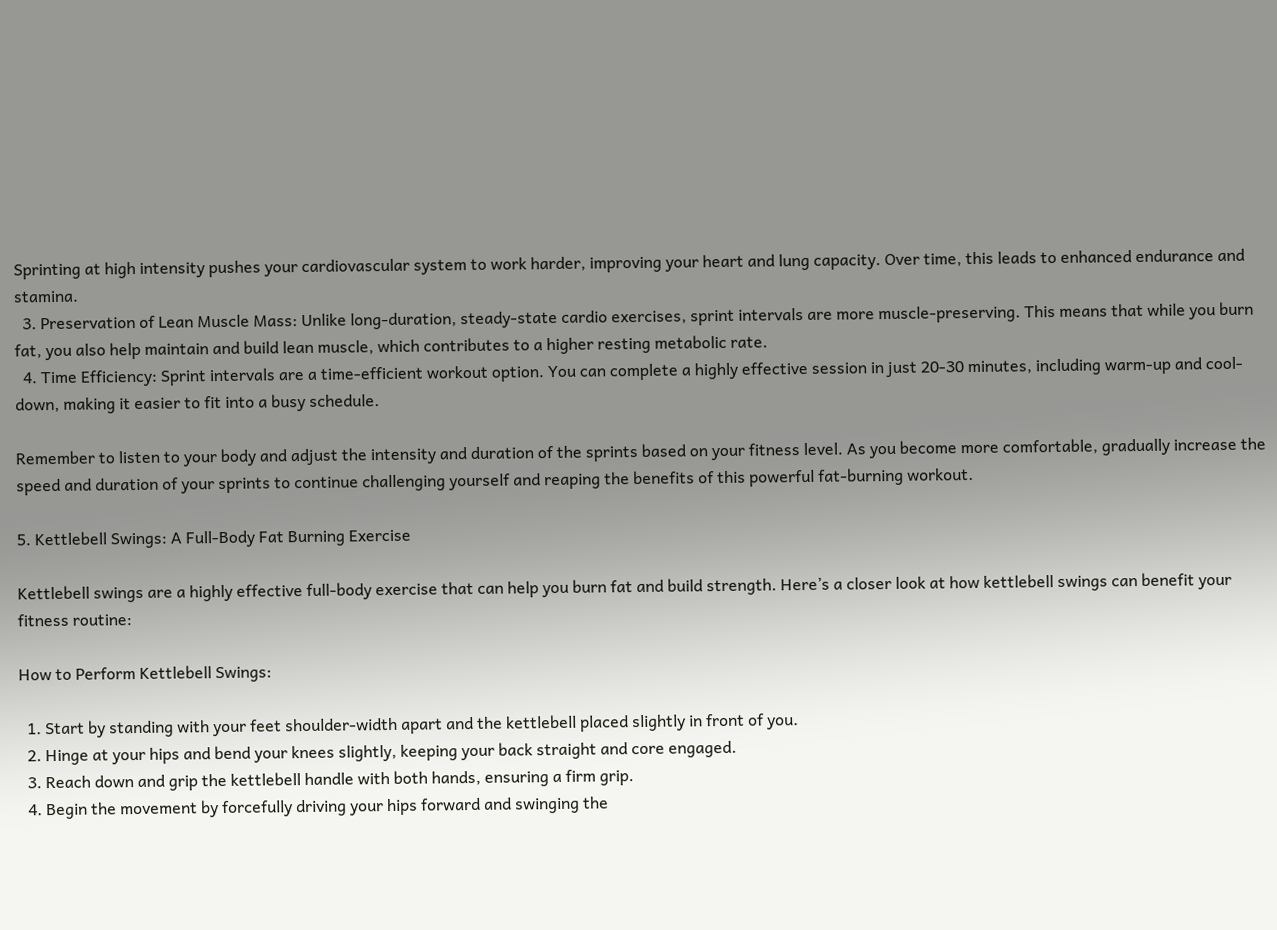Sprinting at high intensity pushes your cardiovascular system to work harder, improving your heart and lung capacity. Over time, this leads to enhanced endurance and stamina.
  3. Preservation of Lean Muscle Mass: Unlike long-duration, steady-state cardio exercises, sprint intervals are more muscle-preserving. This means that while you burn fat, you also help maintain and build lean muscle, which contributes to a higher resting metabolic rate.
  4. Time Efficiency: Sprint intervals are a time-efficient workout option. You can complete a highly effective session in just 20-30 minutes, including warm-up and cool-down, making it easier to fit into a busy schedule.

Remember to listen to your body and adjust the intensity and duration of the sprints based on your fitness level. As you become more comfortable, gradually increase the speed and duration of your sprints to continue challenging yourself and reaping the benefits of this powerful fat-burning workout.

5. Kettlebell Swings: A Full-Body Fat Burning Exercise

Kettlebell swings are a highly effective full-body exercise that can help you burn fat and build strength. Here’s a closer look at how kettlebell swings can benefit your fitness routine:

How to Perform Kettlebell Swings:

  1. Start by standing with your feet shoulder-width apart and the kettlebell placed slightly in front of you.
  2. Hinge at your hips and bend your knees slightly, keeping your back straight and core engaged.
  3. Reach down and grip the kettlebell handle with both hands, ensuring a firm grip.
  4. Begin the movement by forcefully driving your hips forward and swinging the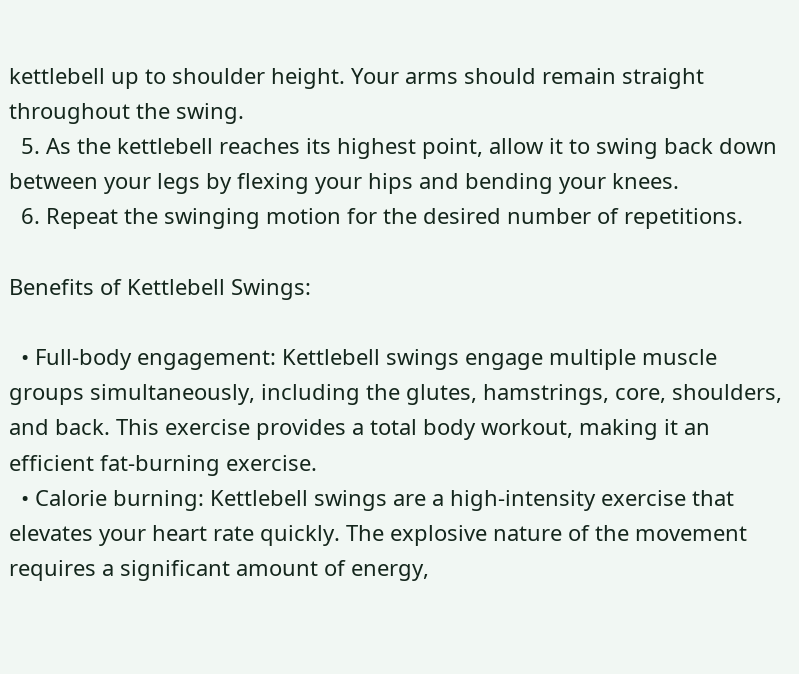kettlebell up to shoulder height. Your arms should remain straight throughout the swing.
  5. As the kettlebell reaches its highest point, allow it to swing back down between your legs by flexing your hips and bending your knees.
  6. Repeat the swinging motion for the desired number of repetitions.

Benefits of Kettlebell Swings:

  • Full-body engagement: Kettlebell swings engage multiple muscle groups simultaneously, including the glutes, hamstrings, core, shoulders, and back. This exercise provides a total body workout, making it an efficient fat-burning exercise.
  • Calorie burning: Kettlebell swings are a high-intensity exercise that elevates your heart rate quickly. The explosive nature of the movement requires a significant amount of energy,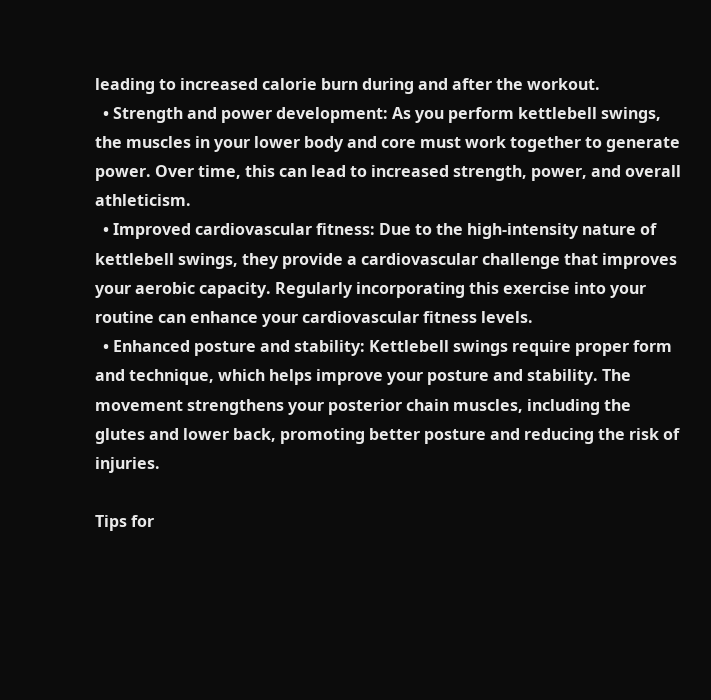leading to increased calorie burn during and after the workout.
  • Strength and power development: As you perform kettlebell swings, the muscles in your lower body and core must work together to generate power. Over time, this can lead to increased strength, power, and overall athleticism.
  • Improved cardiovascular fitness: Due to the high-intensity nature of kettlebell swings, they provide a cardiovascular challenge that improves your aerobic capacity. Regularly incorporating this exercise into your routine can enhance your cardiovascular fitness levels.
  • Enhanced posture and stability: Kettlebell swings require proper form and technique, which helps improve your posture and stability. The movement strengthens your posterior chain muscles, including the glutes and lower back, promoting better posture and reducing the risk of injuries.

Tips for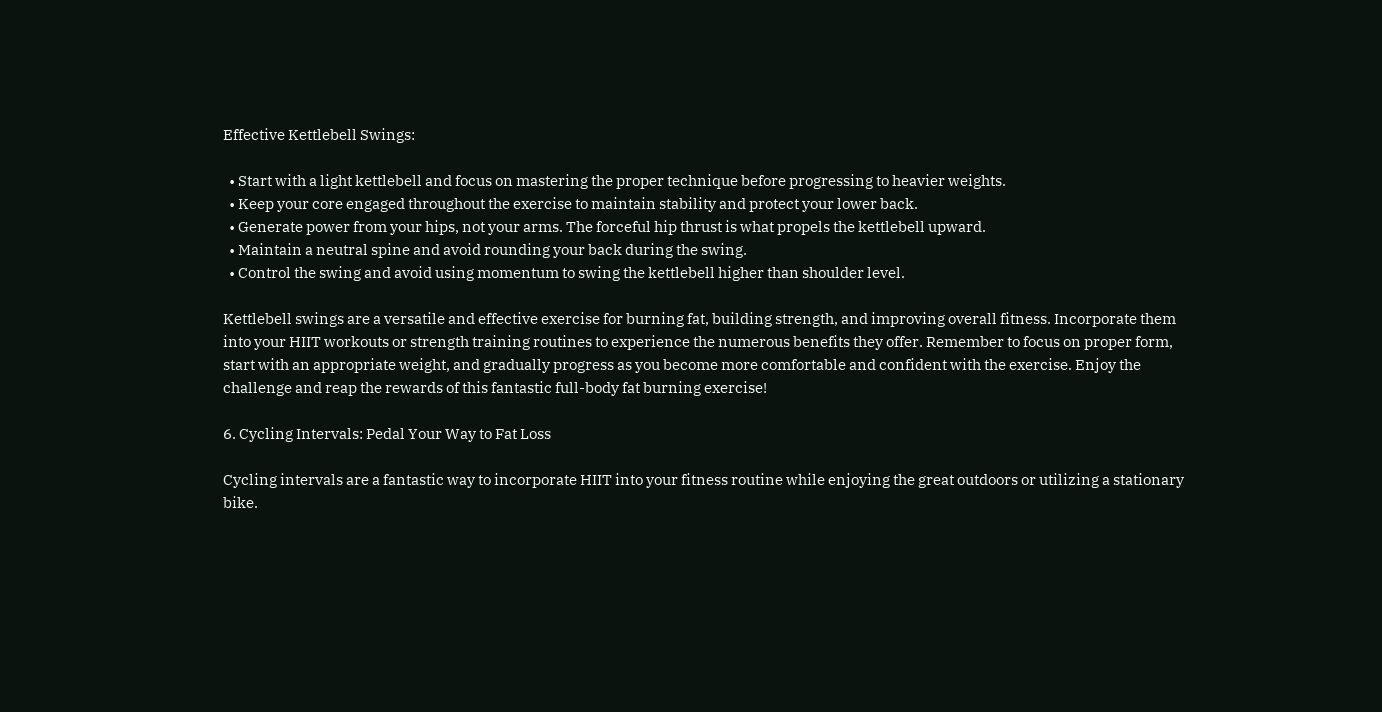Effective Kettlebell Swings:

  • Start with a light kettlebell and focus on mastering the proper technique before progressing to heavier weights.
  • Keep your core engaged throughout the exercise to maintain stability and protect your lower back.
  • Generate power from your hips, not your arms. The forceful hip thrust is what propels the kettlebell upward.
  • Maintain a neutral spine and avoid rounding your back during the swing.
  • Control the swing and avoid using momentum to swing the kettlebell higher than shoulder level.

Kettlebell swings are a versatile and effective exercise for burning fat, building strength, and improving overall fitness. Incorporate them into your HIIT workouts or strength training routines to experience the numerous benefits they offer. Remember to focus on proper form, start with an appropriate weight, and gradually progress as you become more comfortable and confident with the exercise. Enjoy the challenge and reap the rewards of this fantastic full-body fat burning exercise!

6. Cycling Intervals: Pedal Your Way to Fat Loss

Cycling intervals are a fantastic way to incorporate HIIT into your fitness routine while enjoying the great outdoors or utilizing a stationary bike.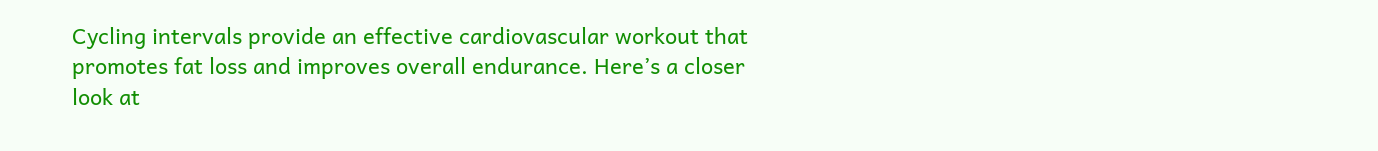Cycling intervals provide an effective cardiovascular workout that promotes fat loss and improves overall endurance. Here’s a closer look at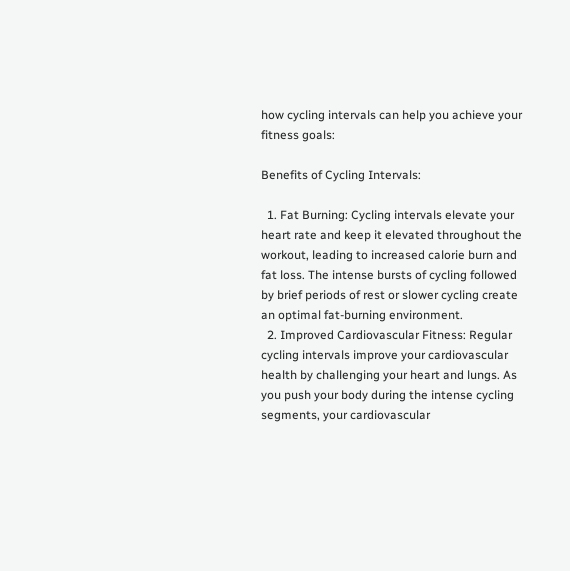how cycling intervals can help you achieve your fitness goals:

Benefits of Cycling Intervals:

  1. Fat Burning: Cycling intervals elevate your heart rate and keep it elevated throughout the workout, leading to increased calorie burn and fat loss. The intense bursts of cycling followed by brief periods of rest or slower cycling create an optimal fat-burning environment.
  2. Improved Cardiovascular Fitness: Regular cycling intervals improve your cardiovascular health by challenging your heart and lungs. As you push your body during the intense cycling segments, your cardiovascular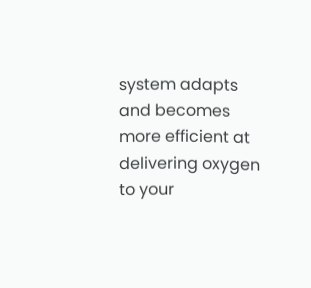system adapts and becomes more efficient at delivering oxygen to your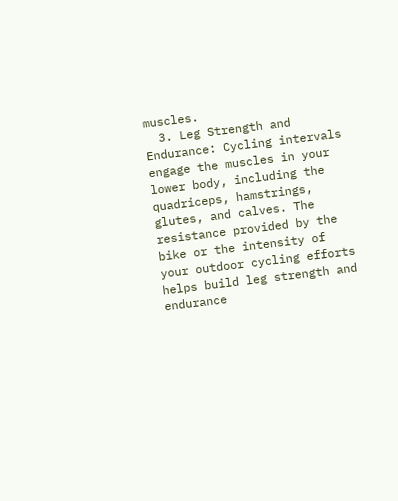muscles.
  3. Leg Strength and Endurance: Cycling intervals engage the muscles in your lower body, including the quadriceps, hamstrings, glutes, and calves. The resistance provided by the bike or the intensity of your outdoor cycling efforts helps build leg strength and endurance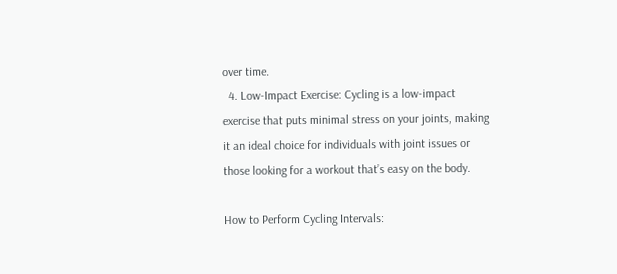over time.
  4. Low-Impact Exercise: Cycling is a low-impact exercise that puts minimal stress on your joints, making it an ideal choice for individuals with joint issues or those looking for a workout that’s easy on the body.

How to Perform Cycling Intervals: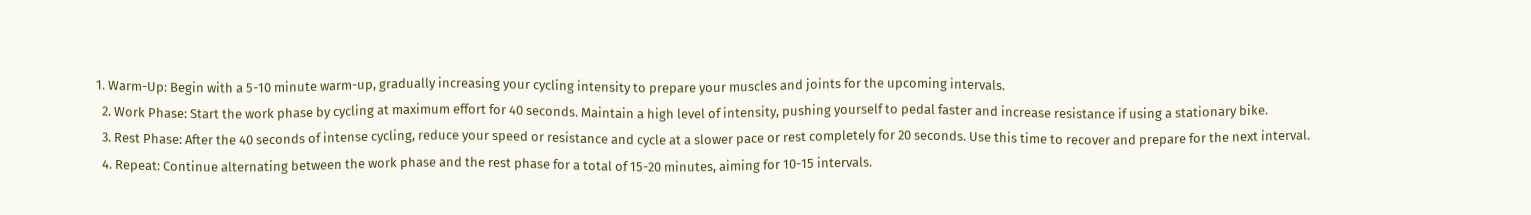1. Warm-Up: Begin with a 5-10 minute warm-up, gradually increasing your cycling intensity to prepare your muscles and joints for the upcoming intervals.
  2. Work Phase: Start the work phase by cycling at maximum effort for 40 seconds. Maintain a high level of intensity, pushing yourself to pedal faster and increase resistance if using a stationary bike.
  3. Rest Phase: After the 40 seconds of intense cycling, reduce your speed or resistance and cycle at a slower pace or rest completely for 20 seconds. Use this time to recover and prepare for the next interval.
  4. Repeat: Continue alternating between the work phase and the rest phase for a total of 15-20 minutes, aiming for 10-15 intervals.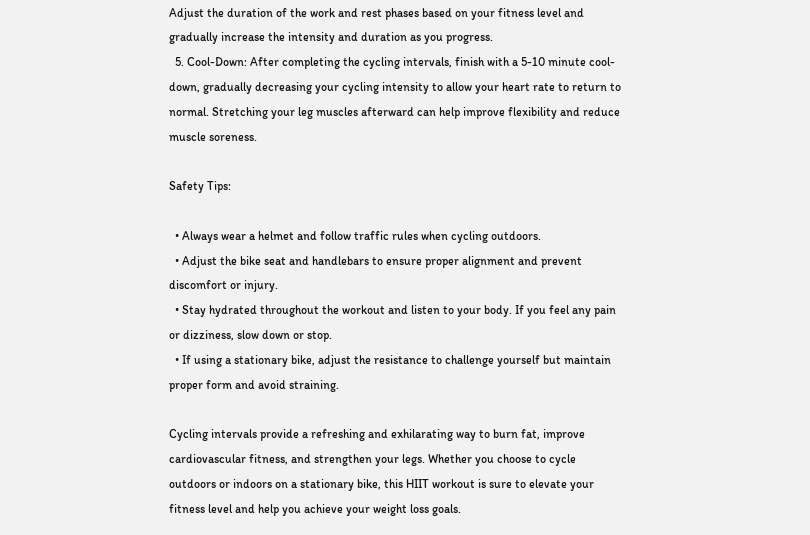Adjust the duration of the work and rest phases based on your fitness level and gradually increase the intensity and duration as you progress.
  5. Cool-Down: After completing the cycling intervals, finish with a 5-10 minute cool-down, gradually decreasing your cycling intensity to allow your heart rate to return to normal. Stretching your leg muscles afterward can help improve flexibility and reduce muscle soreness.

Safety Tips:

  • Always wear a helmet and follow traffic rules when cycling outdoors.
  • Adjust the bike seat and handlebars to ensure proper alignment and prevent discomfort or injury.
  • Stay hydrated throughout the workout and listen to your body. If you feel any pain or dizziness, slow down or stop.
  • If using a stationary bike, adjust the resistance to challenge yourself but maintain proper form and avoid straining.

Cycling intervals provide a refreshing and exhilarating way to burn fat, improve cardiovascular fitness, and strengthen your legs. Whether you choose to cycle outdoors or indoors on a stationary bike, this HIIT workout is sure to elevate your fitness level and help you achieve your weight loss goals.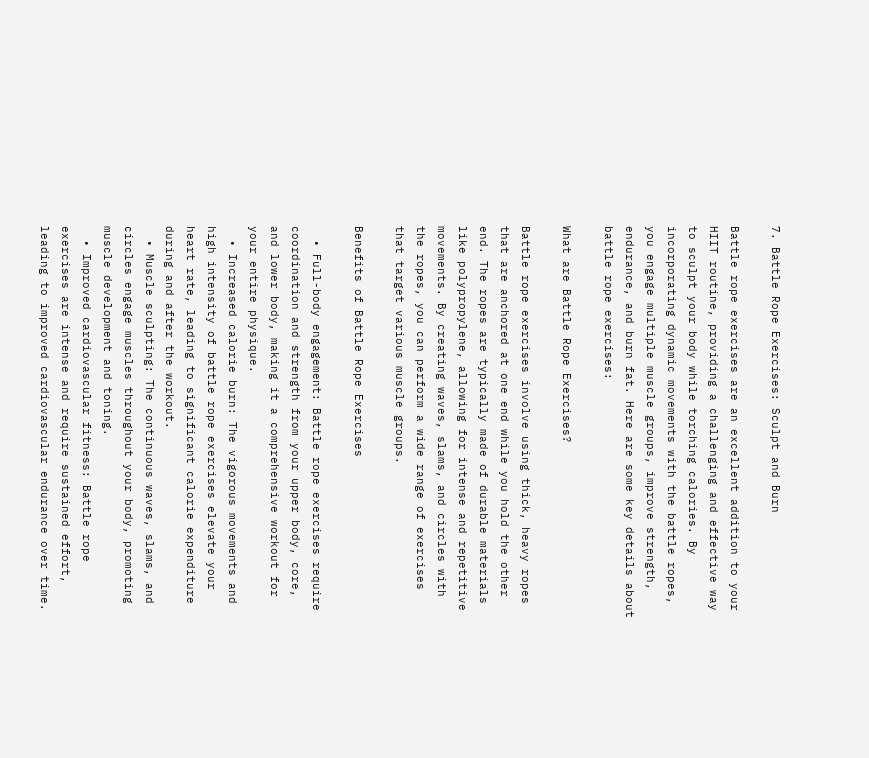7. Battle Rope Exercises: Sculpt and Burn

Battle rope exercises are an excellent addition to your HIIT routine, providing a challenging and effective way to sculpt your body while torching calories. By incorporating dynamic movements with the battle ropes, you engage multiple muscle groups, improve strength, endurance, and burn fat. Here are some key details about battle rope exercises:

What are Battle Rope Exercises?

Battle rope exercises involve using thick, heavy ropes that are anchored at one end while you hold the other end. The ropes are typically made of durable materials like polypropylene, allowing for intense and repetitive movements. By creating waves, slams, and circles with the ropes, you can perform a wide range of exercises that target various muscle groups.

Benefits of Battle Rope Exercises

  • Full-body engagement: Battle rope exercises require coordination and strength from your upper body, core, and lower body, making it a comprehensive workout for your entire physique.
  • Increased calorie burn: The vigorous movements and high intensity of battle rope exercises elevate your heart rate, leading to significant calorie expenditure during and after the workout.
  • Muscle sculpting: The continuous waves, slams, and circles engage muscles throughout your body, promoting muscle development and toning.
  • Improved cardiovascular fitness: Battle rope exercises are intense and require sustained effort, leading to improved cardiovascular endurance over time.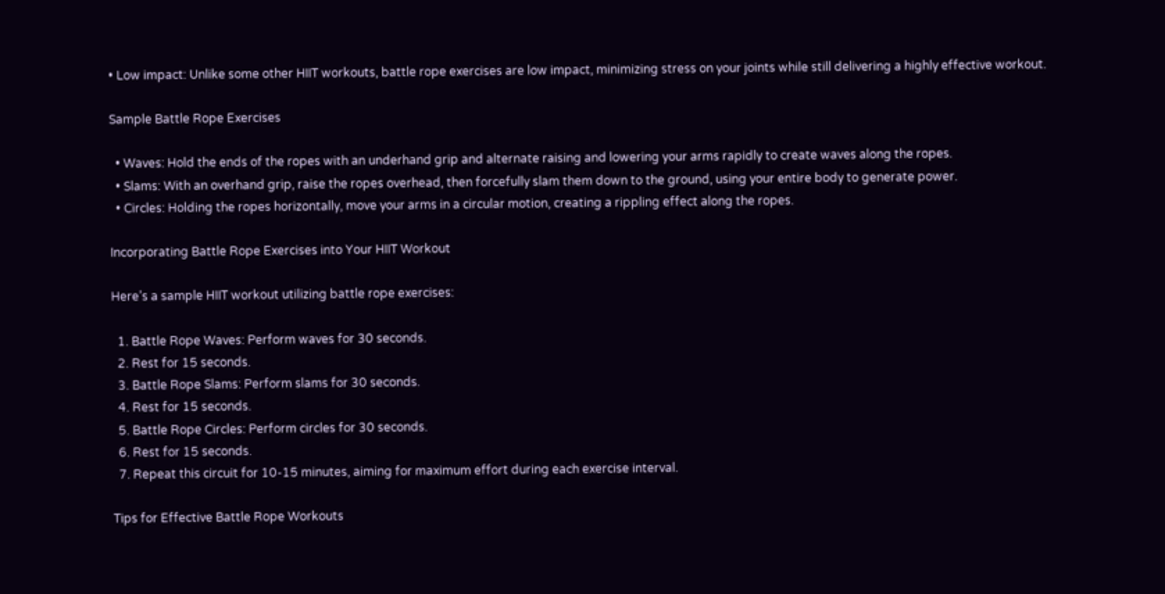• Low impact: Unlike some other HIIT workouts, battle rope exercises are low impact, minimizing stress on your joints while still delivering a highly effective workout.

Sample Battle Rope Exercises

  • Waves: Hold the ends of the ropes with an underhand grip and alternate raising and lowering your arms rapidly to create waves along the ropes.
  • Slams: With an overhand grip, raise the ropes overhead, then forcefully slam them down to the ground, using your entire body to generate power.
  • Circles: Holding the ropes horizontally, move your arms in a circular motion, creating a rippling effect along the ropes.

Incorporating Battle Rope Exercises into Your HIIT Workout

Here’s a sample HIIT workout utilizing battle rope exercises:

  1. Battle Rope Waves: Perform waves for 30 seconds.
  2. Rest for 15 seconds.
  3. Battle Rope Slams: Perform slams for 30 seconds.
  4. Rest for 15 seconds.
  5. Battle Rope Circles: Perform circles for 30 seconds.
  6. Rest for 15 seconds.
  7. Repeat this circuit for 10-15 minutes, aiming for maximum effort during each exercise interval.

Tips for Effective Battle Rope Workouts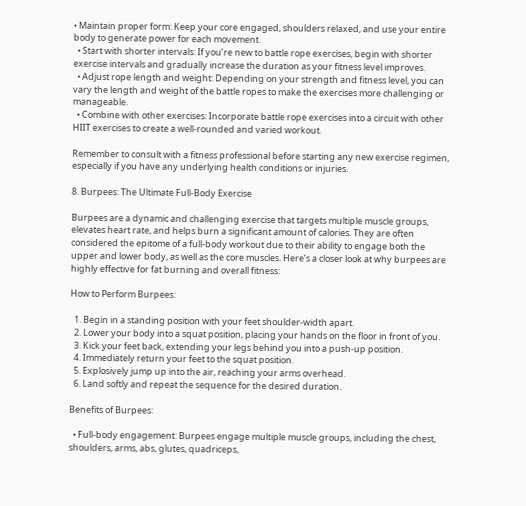• Maintain proper form: Keep your core engaged, shoulders relaxed, and use your entire body to generate power for each movement.
  • Start with shorter intervals: If you’re new to battle rope exercises, begin with shorter exercise intervals and gradually increase the duration as your fitness level improves.
  • Adjust rope length and weight: Depending on your strength and fitness level, you can vary the length and weight of the battle ropes to make the exercises more challenging or manageable.
  • Combine with other exercises: Incorporate battle rope exercises into a circuit with other HIIT exercises to create a well-rounded and varied workout.

Remember to consult with a fitness professional before starting any new exercise regimen, especially if you have any underlying health conditions or injuries.

8. Burpees: The Ultimate Full-Body Exercise

Burpees are a dynamic and challenging exercise that targets multiple muscle groups, elevates heart rate, and helps burn a significant amount of calories. They are often considered the epitome of a full-body workout due to their ability to engage both the upper and lower body, as well as the core muscles. Here’s a closer look at why burpees are highly effective for fat burning and overall fitness:

How to Perform Burpees:

  1. Begin in a standing position with your feet shoulder-width apart.
  2. Lower your body into a squat position, placing your hands on the floor in front of you.
  3. Kick your feet back, extending your legs behind you into a push-up position.
  4. Immediately return your feet to the squat position.
  5. Explosively jump up into the air, reaching your arms overhead.
  6. Land softly and repeat the sequence for the desired duration.

Benefits of Burpees:

  • Full-body engagement: Burpees engage multiple muscle groups, including the chest, shoulders, arms, abs, glutes, quadriceps,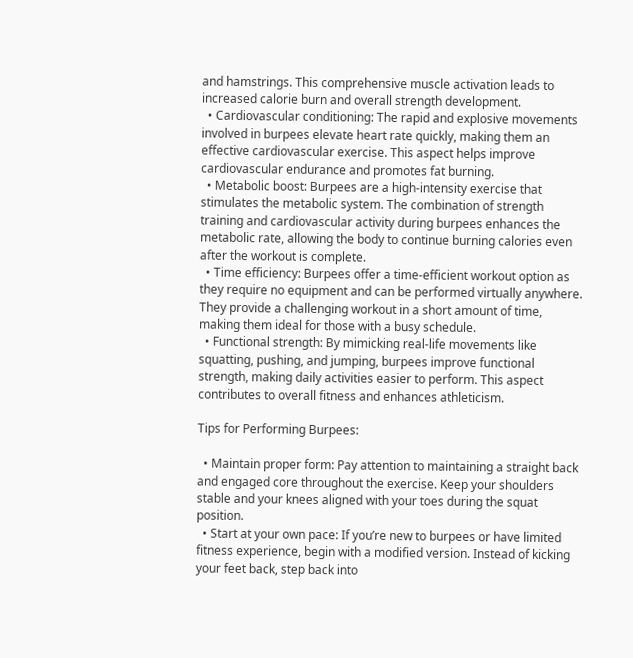and hamstrings. This comprehensive muscle activation leads to increased calorie burn and overall strength development.
  • Cardiovascular conditioning: The rapid and explosive movements involved in burpees elevate heart rate quickly, making them an effective cardiovascular exercise. This aspect helps improve cardiovascular endurance and promotes fat burning.
  • Metabolic boost: Burpees are a high-intensity exercise that stimulates the metabolic system. The combination of strength training and cardiovascular activity during burpees enhances the metabolic rate, allowing the body to continue burning calories even after the workout is complete.
  • Time efficiency: Burpees offer a time-efficient workout option as they require no equipment and can be performed virtually anywhere. They provide a challenging workout in a short amount of time, making them ideal for those with a busy schedule.
  • Functional strength: By mimicking real-life movements like squatting, pushing, and jumping, burpees improve functional strength, making daily activities easier to perform. This aspect contributes to overall fitness and enhances athleticism.

Tips for Performing Burpees:

  • Maintain proper form: Pay attention to maintaining a straight back and engaged core throughout the exercise. Keep your shoulders stable and your knees aligned with your toes during the squat position.
  • Start at your own pace: If you’re new to burpees or have limited fitness experience, begin with a modified version. Instead of kicking your feet back, step back into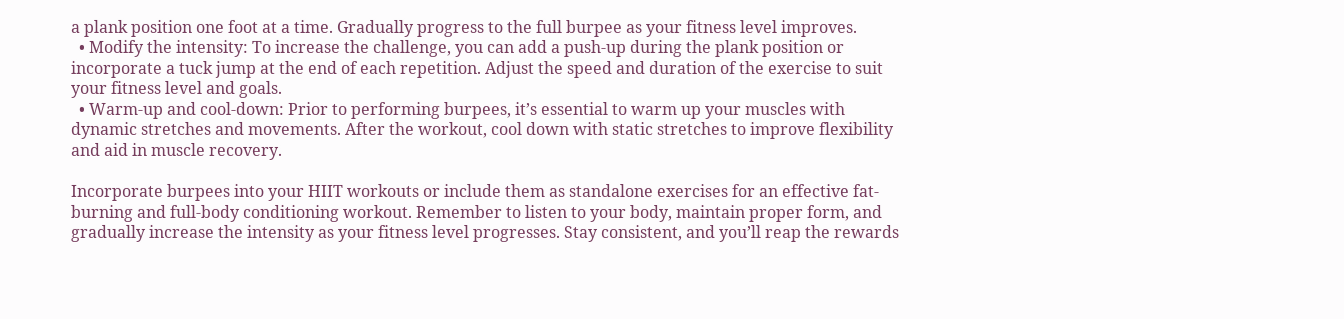a plank position one foot at a time. Gradually progress to the full burpee as your fitness level improves.
  • Modify the intensity: To increase the challenge, you can add a push-up during the plank position or incorporate a tuck jump at the end of each repetition. Adjust the speed and duration of the exercise to suit your fitness level and goals.
  • Warm-up and cool-down: Prior to performing burpees, it’s essential to warm up your muscles with dynamic stretches and movements. After the workout, cool down with static stretches to improve flexibility and aid in muscle recovery.

Incorporate burpees into your HIIT workouts or include them as standalone exercises for an effective fat-burning and full-body conditioning workout. Remember to listen to your body, maintain proper form, and gradually increase the intensity as your fitness level progresses. Stay consistent, and you’ll reap the rewards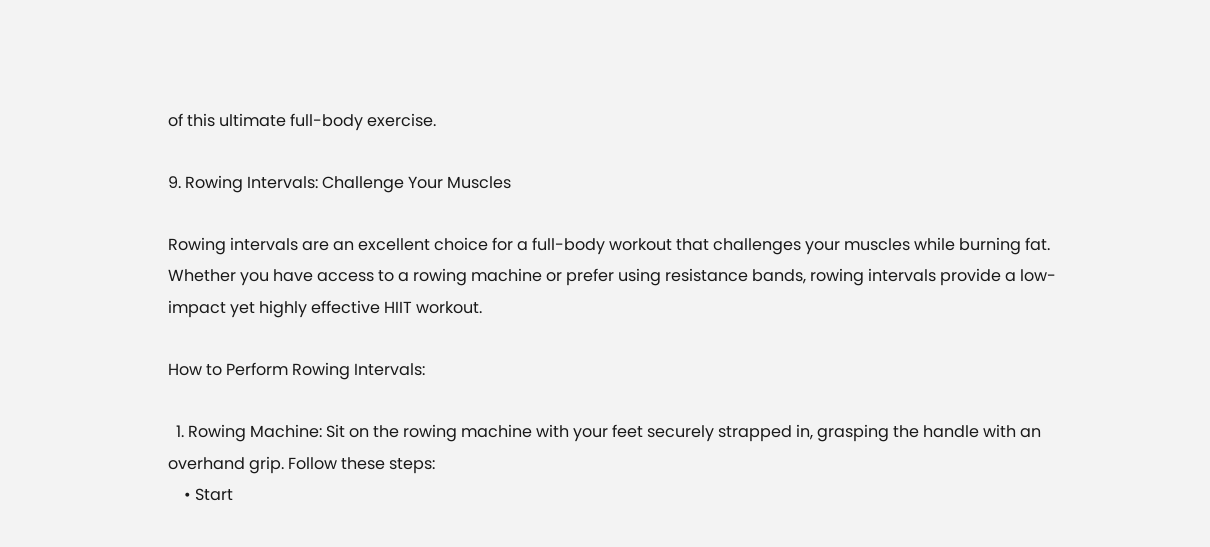of this ultimate full-body exercise.

9. Rowing Intervals: Challenge Your Muscles

Rowing intervals are an excellent choice for a full-body workout that challenges your muscles while burning fat. Whether you have access to a rowing machine or prefer using resistance bands, rowing intervals provide a low-impact yet highly effective HIIT workout.

How to Perform Rowing Intervals:

  1. Rowing Machine: Sit on the rowing machine with your feet securely strapped in, grasping the handle with an overhand grip. Follow these steps:
    • Start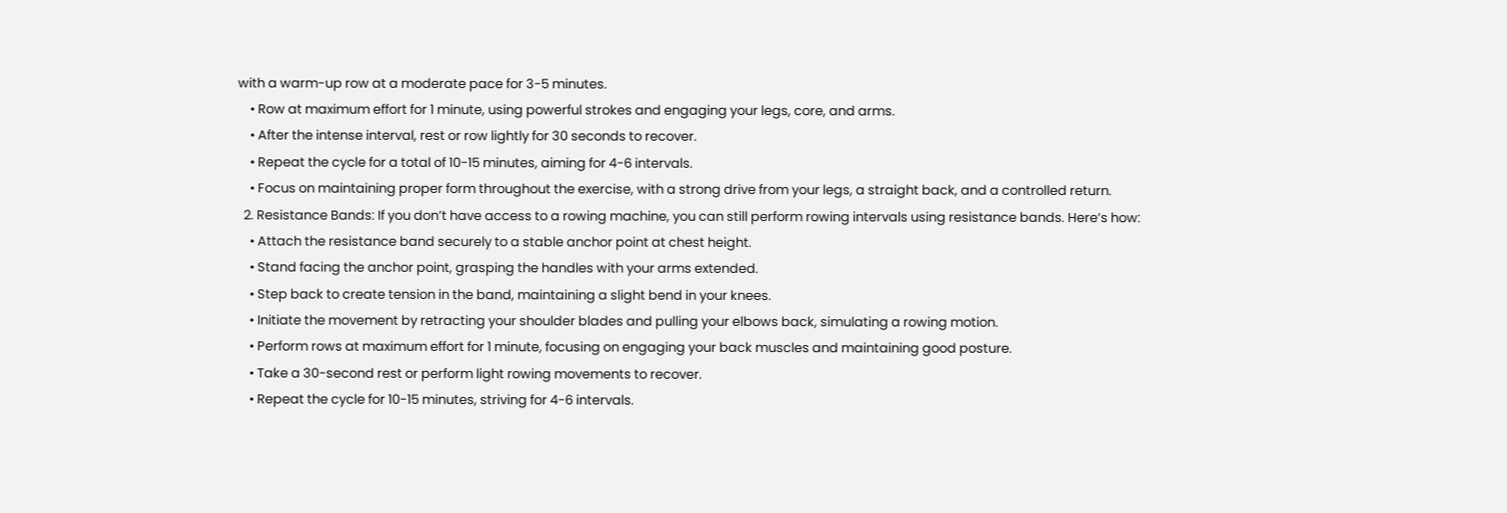with a warm-up row at a moderate pace for 3-5 minutes.
    • Row at maximum effort for 1 minute, using powerful strokes and engaging your legs, core, and arms.
    • After the intense interval, rest or row lightly for 30 seconds to recover.
    • Repeat the cycle for a total of 10-15 minutes, aiming for 4-6 intervals.
    • Focus on maintaining proper form throughout the exercise, with a strong drive from your legs, a straight back, and a controlled return.
  2. Resistance Bands: If you don’t have access to a rowing machine, you can still perform rowing intervals using resistance bands. Here’s how:
    • Attach the resistance band securely to a stable anchor point at chest height.
    • Stand facing the anchor point, grasping the handles with your arms extended.
    • Step back to create tension in the band, maintaining a slight bend in your knees.
    • Initiate the movement by retracting your shoulder blades and pulling your elbows back, simulating a rowing motion.
    • Perform rows at maximum effort for 1 minute, focusing on engaging your back muscles and maintaining good posture.
    • Take a 30-second rest or perform light rowing movements to recover.
    • Repeat the cycle for 10-15 minutes, striving for 4-6 intervals.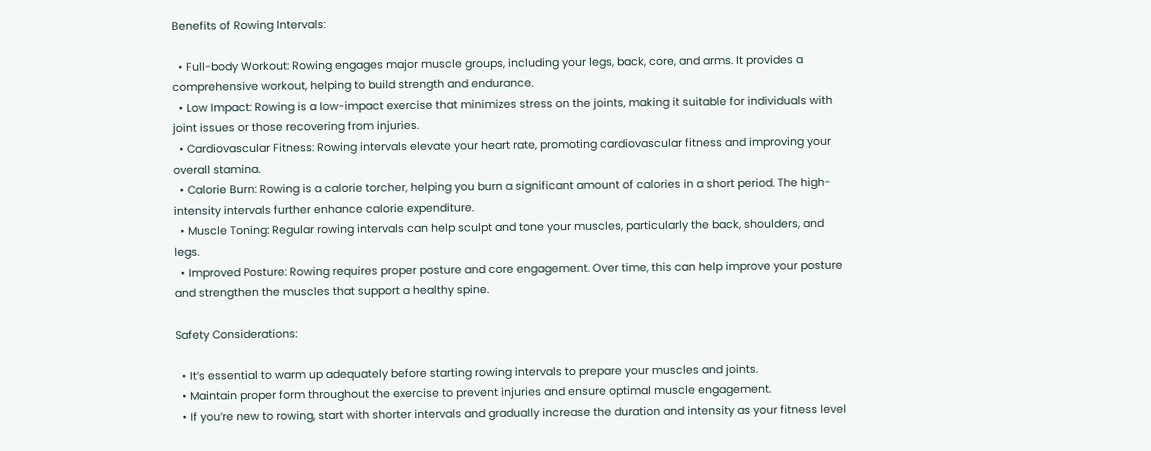Benefits of Rowing Intervals:

  • Full-body Workout: Rowing engages major muscle groups, including your legs, back, core, and arms. It provides a comprehensive workout, helping to build strength and endurance.
  • Low Impact: Rowing is a low-impact exercise that minimizes stress on the joints, making it suitable for individuals with joint issues or those recovering from injuries.
  • Cardiovascular Fitness: Rowing intervals elevate your heart rate, promoting cardiovascular fitness and improving your overall stamina.
  • Calorie Burn: Rowing is a calorie torcher, helping you burn a significant amount of calories in a short period. The high-intensity intervals further enhance calorie expenditure.
  • Muscle Toning: Regular rowing intervals can help sculpt and tone your muscles, particularly the back, shoulders, and legs.
  • Improved Posture: Rowing requires proper posture and core engagement. Over time, this can help improve your posture and strengthen the muscles that support a healthy spine.

Safety Considerations:

  • It’s essential to warm up adequately before starting rowing intervals to prepare your muscles and joints.
  • Maintain proper form throughout the exercise to prevent injuries and ensure optimal muscle engagement.
  • If you’re new to rowing, start with shorter intervals and gradually increase the duration and intensity as your fitness level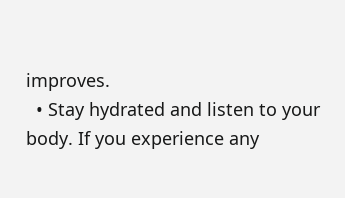improves.
  • Stay hydrated and listen to your body. If you experience any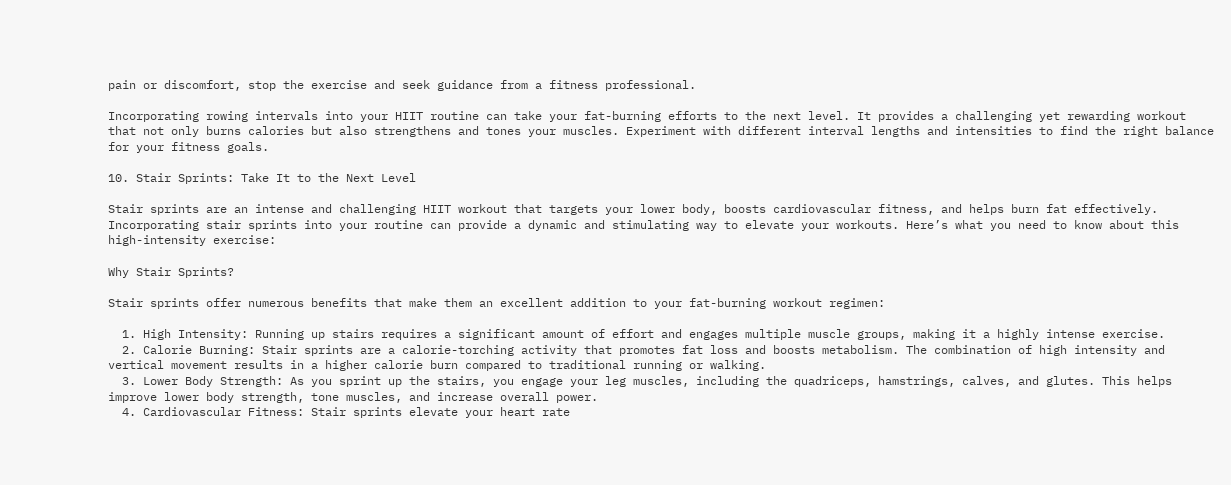pain or discomfort, stop the exercise and seek guidance from a fitness professional.

Incorporating rowing intervals into your HIIT routine can take your fat-burning efforts to the next level. It provides a challenging yet rewarding workout that not only burns calories but also strengthens and tones your muscles. Experiment with different interval lengths and intensities to find the right balance for your fitness goals.

10. Stair Sprints: Take It to the Next Level

Stair sprints are an intense and challenging HIIT workout that targets your lower body, boosts cardiovascular fitness, and helps burn fat effectively. Incorporating stair sprints into your routine can provide a dynamic and stimulating way to elevate your workouts. Here’s what you need to know about this high-intensity exercise:

Why Stair Sprints?

Stair sprints offer numerous benefits that make them an excellent addition to your fat-burning workout regimen:

  1. High Intensity: Running up stairs requires a significant amount of effort and engages multiple muscle groups, making it a highly intense exercise.
  2. Calorie Burning: Stair sprints are a calorie-torching activity that promotes fat loss and boosts metabolism. The combination of high intensity and vertical movement results in a higher calorie burn compared to traditional running or walking.
  3. Lower Body Strength: As you sprint up the stairs, you engage your leg muscles, including the quadriceps, hamstrings, calves, and glutes. This helps improve lower body strength, tone muscles, and increase overall power.
  4. Cardiovascular Fitness: Stair sprints elevate your heart rate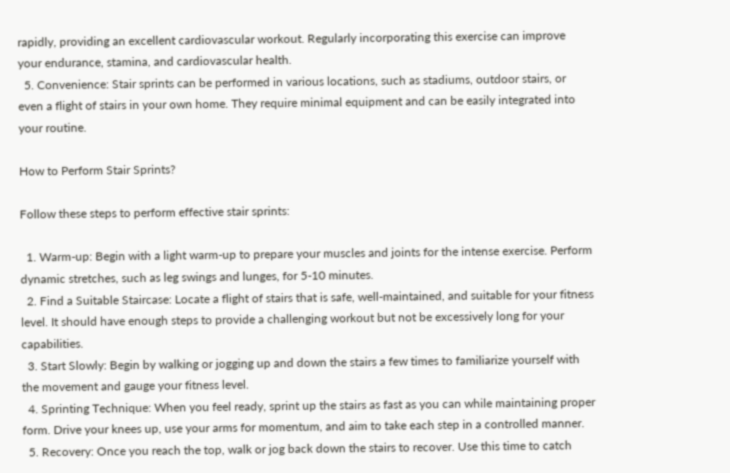rapidly, providing an excellent cardiovascular workout. Regularly incorporating this exercise can improve your endurance, stamina, and cardiovascular health.
  5. Convenience: Stair sprints can be performed in various locations, such as stadiums, outdoor stairs, or even a flight of stairs in your own home. They require minimal equipment and can be easily integrated into your routine.

How to Perform Stair Sprints?

Follow these steps to perform effective stair sprints:

  1. Warm-up: Begin with a light warm-up to prepare your muscles and joints for the intense exercise. Perform dynamic stretches, such as leg swings and lunges, for 5-10 minutes.
  2. Find a Suitable Staircase: Locate a flight of stairs that is safe, well-maintained, and suitable for your fitness level. It should have enough steps to provide a challenging workout but not be excessively long for your capabilities.
  3. Start Slowly: Begin by walking or jogging up and down the stairs a few times to familiarize yourself with the movement and gauge your fitness level.
  4. Sprinting Technique: When you feel ready, sprint up the stairs as fast as you can while maintaining proper form. Drive your knees up, use your arms for momentum, and aim to take each step in a controlled manner.
  5. Recovery: Once you reach the top, walk or jog back down the stairs to recover. Use this time to catch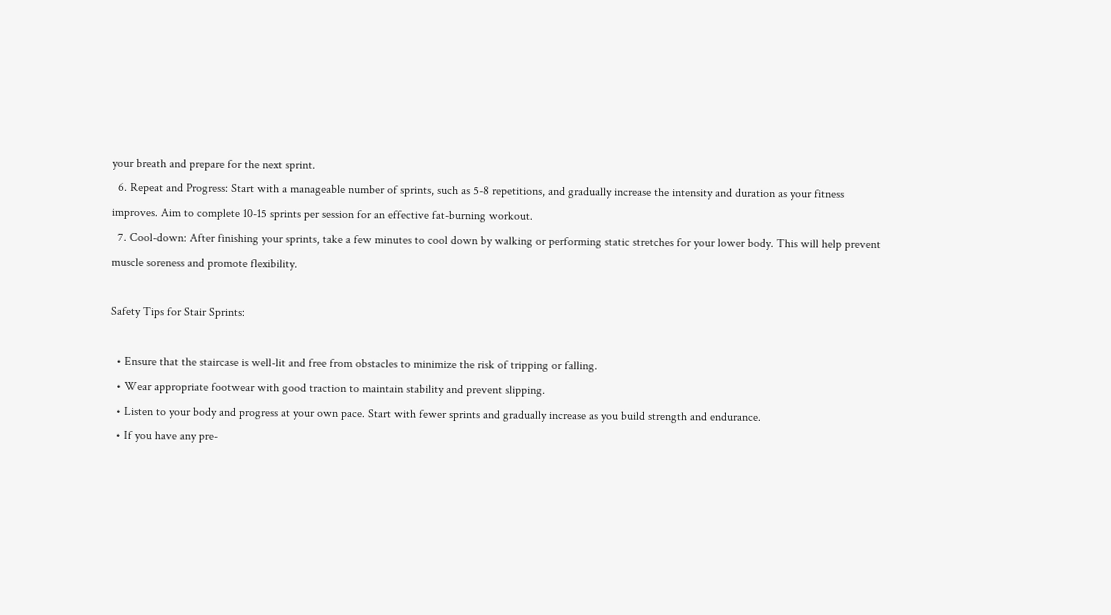your breath and prepare for the next sprint.
  6. Repeat and Progress: Start with a manageable number of sprints, such as 5-8 repetitions, and gradually increase the intensity and duration as your fitness improves. Aim to complete 10-15 sprints per session for an effective fat-burning workout.
  7. Cool-down: After finishing your sprints, take a few minutes to cool down by walking or performing static stretches for your lower body. This will help prevent muscle soreness and promote flexibility.

Safety Tips for Stair Sprints:

  • Ensure that the staircase is well-lit and free from obstacles to minimize the risk of tripping or falling.
  • Wear appropriate footwear with good traction to maintain stability and prevent slipping.
  • Listen to your body and progress at your own pace. Start with fewer sprints and gradually increase as you build strength and endurance.
  • If you have any pre-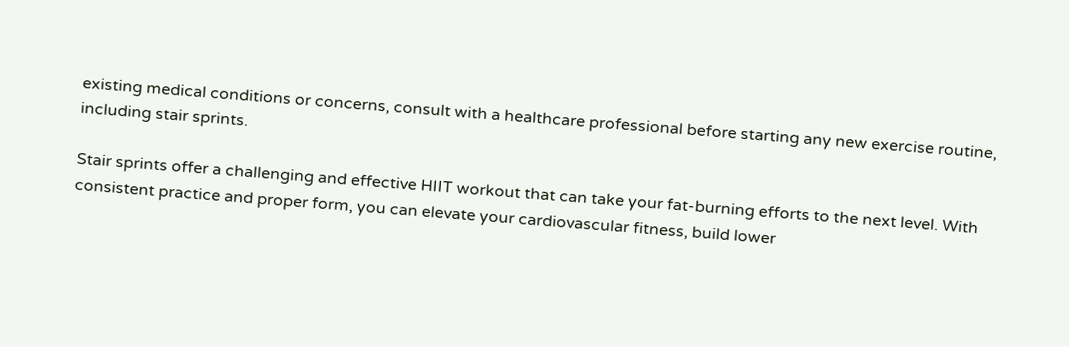existing medical conditions or concerns, consult with a healthcare professional before starting any new exercise routine, including stair sprints.

Stair sprints offer a challenging and effective HIIT workout that can take your fat-burning efforts to the next level. With consistent practice and proper form, you can elevate your cardiovascular fitness, build lower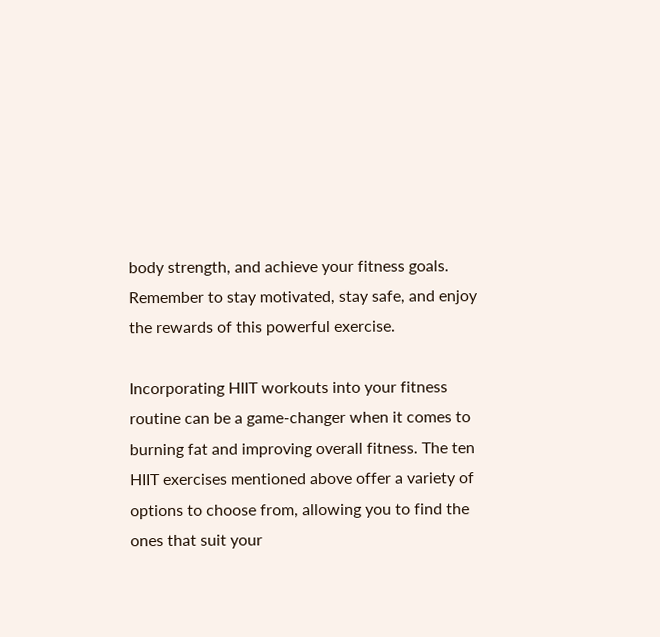body strength, and achieve your fitness goals. Remember to stay motivated, stay safe, and enjoy the rewards of this powerful exercise.

Incorporating HIIT workouts into your fitness routine can be a game-changer when it comes to burning fat and improving overall fitness. The ten HIIT exercises mentioned above offer a variety of options to choose from, allowing you to find the ones that suit your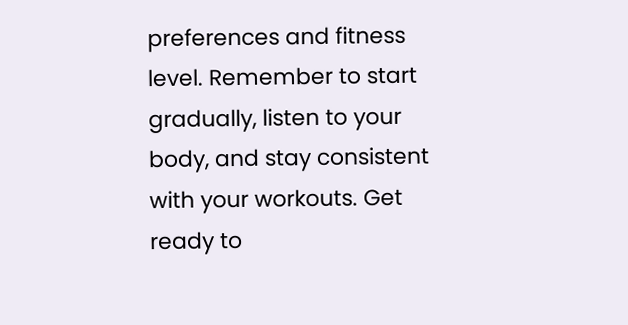preferences and fitness level. Remember to start gradually, listen to your body, and stay consistent with your workouts. Get ready to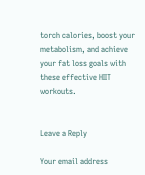torch calories, boost your metabolism, and achieve your fat loss goals with these effective HIIT workouts.


Leave a Reply

Your email address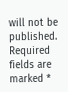will not be published. Required fields are marked *